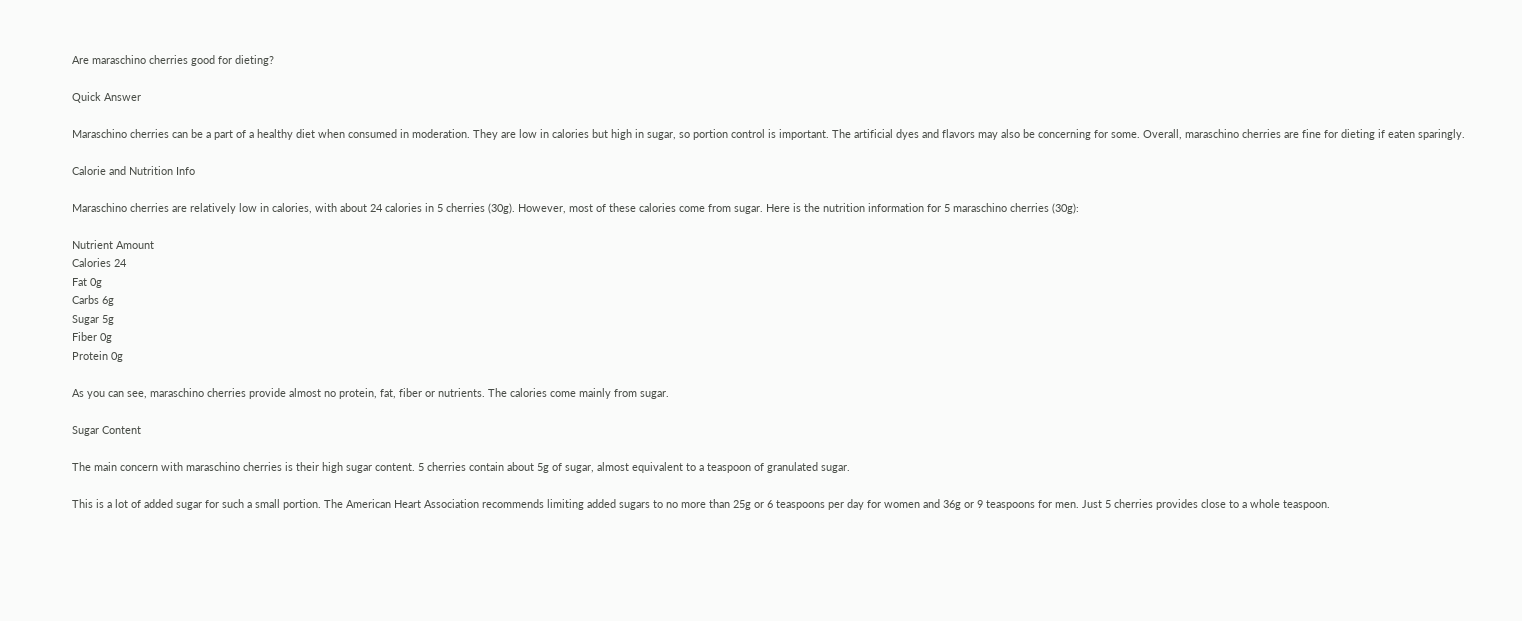Are maraschino cherries good for dieting?

Quick Answer

Maraschino cherries can be a part of a healthy diet when consumed in moderation. They are low in calories but high in sugar, so portion control is important. The artificial dyes and flavors may also be concerning for some. Overall, maraschino cherries are fine for dieting if eaten sparingly.

Calorie and Nutrition Info

Maraschino cherries are relatively low in calories, with about 24 calories in 5 cherries (30g). However, most of these calories come from sugar. Here is the nutrition information for 5 maraschino cherries (30g):

Nutrient Amount
Calories 24
Fat 0g
Carbs 6g
Sugar 5g
Fiber 0g
Protein 0g

As you can see, maraschino cherries provide almost no protein, fat, fiber or nutrients. The calories come mainly from sugar.

Sugar Content

The main concern with maraschino cherries is their high sugar content. 5 cherries contain about 5g of sugar, almost equivalent to a teaspoon of granulated sugar.

This is a lot of added sugar for such a small portion. The American Heart Association recommends limiting added sugars to no more than 25g or 6 teaspoons per day for women and 36g or 9 teaspoons for men. Just 5 cherries provides close to a whole teaspoon.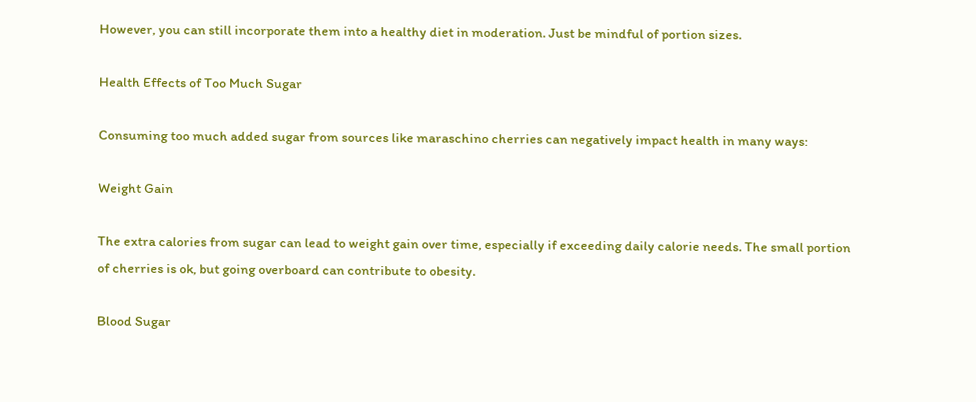However, you can still incorporate them into a healthy diet in moderation. Just be mindful of portion sizes.

Health Effects of Too Much Sugar

Consuming too much added sugar from sources like maraschino cherries can negatively impact health in many ways:

Weight Gain

The extra calories from sugar can lead to weight gain over time, especially if exceeding daily calorie needs. The small portion of cherries is ok, but going overboard can contribute to obesity.

Blood Sugar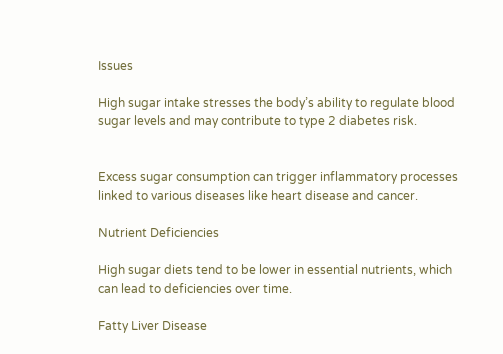Issues

High sugar intake stresses the body’s ability to regulate blood sugar levels and may contribute to type 2 diabetes risk.


Excess sugar consumption can trigger inflammatory processes linked to various diseases like heart disease and cancer.

Nutrient Deficiencies

High sugar diets tend to be lower in essential nutrients, which can lead to deficiencies over time.

Fatty Liver Disease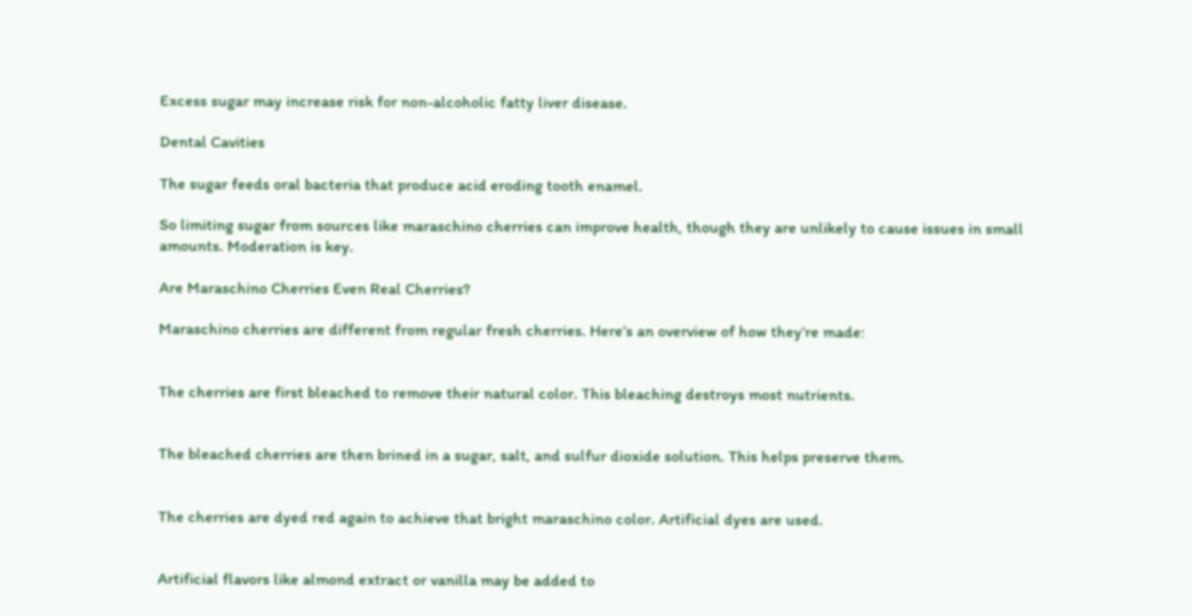Excess sugar may increase risk for non-alcoholic fatty liver disease.

Dental Cavities

The sugar feeds oral bacteria that produce acid eroding tooth enamel.

So limiting sugar from sources like maraschino cherries can improve health, though they are unlikely to cause issues in small amounts. Moderation is key.

Are Maraschino Cherries Even Real Cherries?

Maraschino cherries are different from regular fresh cherries. Here’s an overview of how they’re made:


The cherries are first bleached to remove their natural color. This bleaching destroys most nutrients.


The bleached cherries are then brined in a sugar, salt, and sulfur dioxide solution. This helps preserve them.


The cherries are dyed red again to achieve that bright maraschino color. Artificial dyes are used.


Artificial flavors like almond extract or vanilla may be added to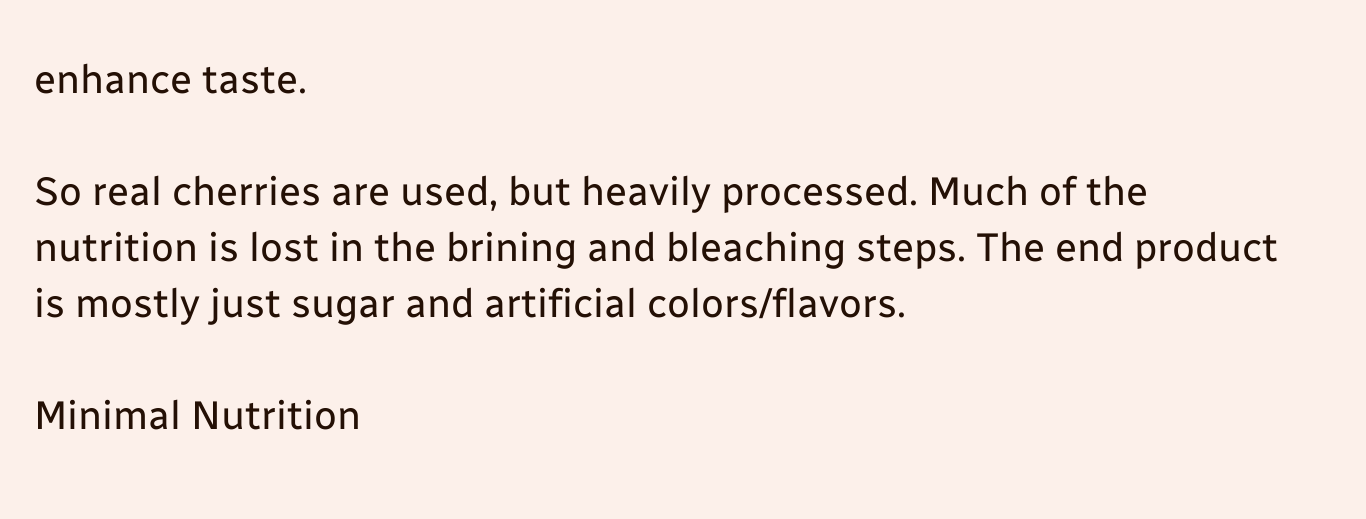enhance taste.

So real cherries are used, but heavily processed. Much of the nutrition is lost in the brining and bleaching steps. The end product is mostly just sugar and artificial colors/flavors.

Minimal Nutrition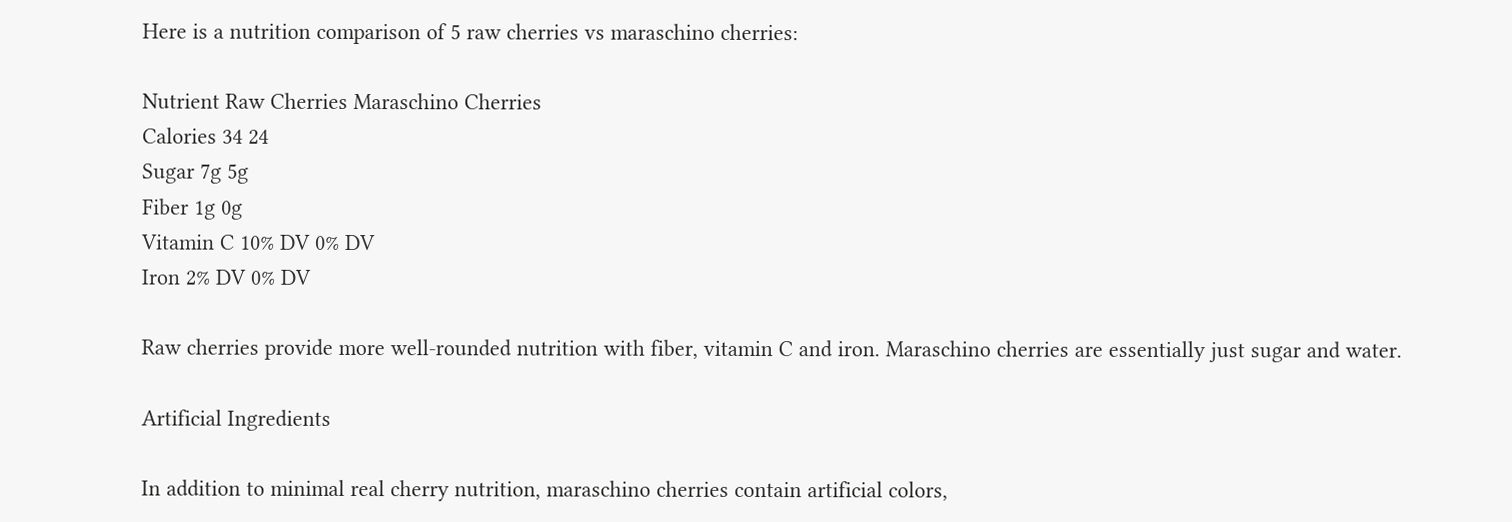Here is a nutrition comparison of 5 raw cherries vs maraschino cherries:

Nutrient Raw Cherries Maraschino Cherries
Calories 34 24
Sugar 7g 5g
Fiber 1g 0g
Vitamin C 10% DV 0% DV
Iron 2% DV 0% DV

Raw cherries provide more well-rounded nutrition with fiber, vitamin C and iron. Maraschino cherries are essentially just sugar and water.

Artificial Ingredients

In addition to minimal real cherry nutrition, maraschino cherries contain artificial colors,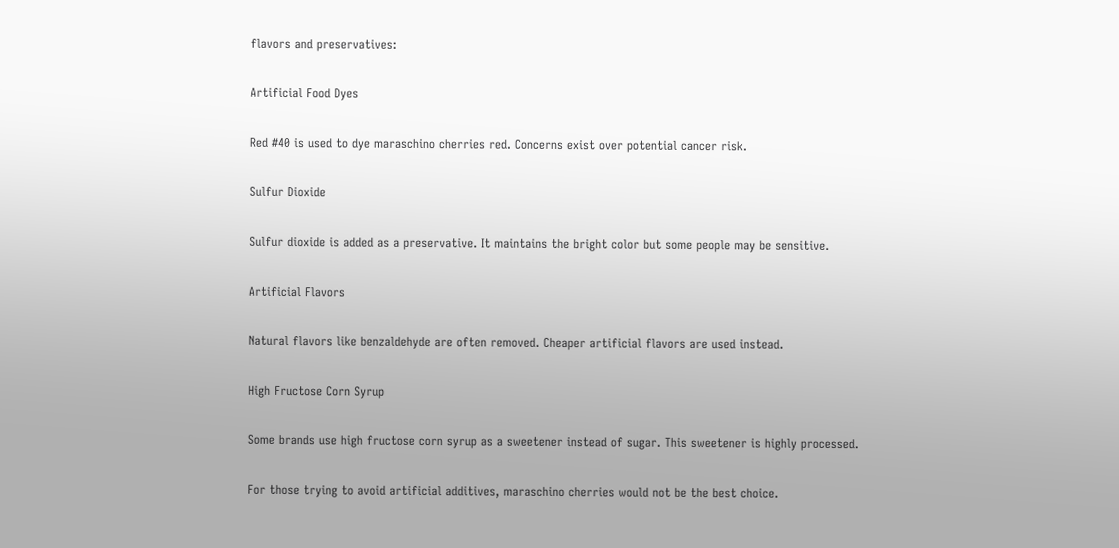flavors and preservatives:

Artificial Food Dyes

Red #40 is used to dye maraschino cherries red. Concerns exist over potential cancer risk.

Sulfur Dioxide

Sulfur dioxide is added as a preservative. It maintains the bright color but some people may be sensitive.

Artificial Flavors

Natural flavors like benzaldehyde are often removed. Cheaper artificial flavors are used instead.

High Fructose Corn Syrup

Some brands use high fructose corn syrup as a sweetener instead of sugar. This sweetener is highly processed.

For those trying to avoid artificial additives, maraschino cherries would not be the best choice.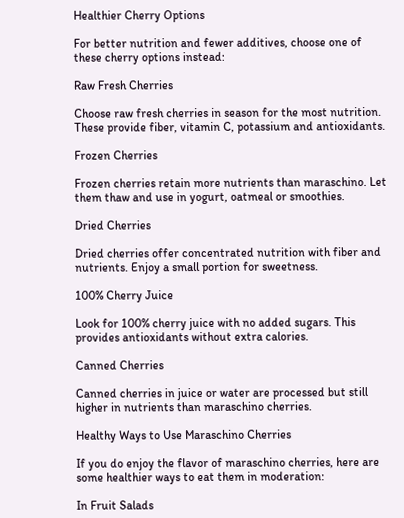Healthier Cherry Options

For better nutrition and fewer additives, choose one of these cherry options instead:

Raw Fresh Cherries

Choose raw fresh cherries in season for the most nutrition. These provide fiber, vitamin C, potassium and antioxidants.

Frozen Cherries

Frozen cherries retain more nutrients than maraschino. Let them thaw and use in yogurt, oatmeal or smoothies.

Dried Cherries

Dried cherries offer concentrated nutrition with fiber and nutrients. Enjoy a small portion for sweetness.

100% Cherry Juice

Look for 100% cherry juice with no added sugars. This provides antioxidants without extra calories.

Canned Cherries

Canned cherries in juice or water are processed but still higher in nutrients than maraschino cherries.

Healthy Ways to Use Maraschino Cherries

If you do enjoy the flavor of maraschino cherries, here are some healthier ways to eat them in moderation:

In Fruit Salads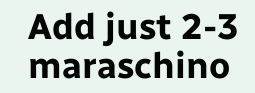Add just 2-3 maraschino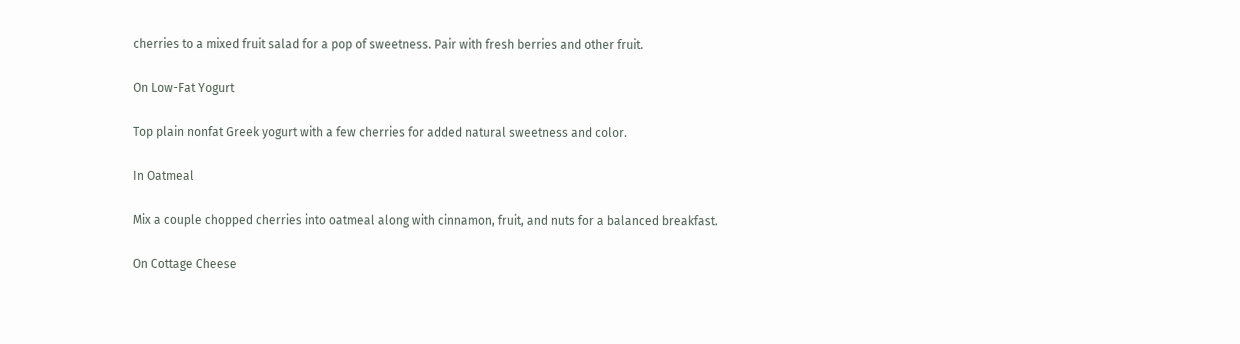cherries to a mixed fruit salad for a pop of sweetness. Pair with fresh berries and other fruit.

On Low-Fat Yogurt

Top plain nonfat Greek yogurt with a few cherries for added natural sweetness and color.

In Oatmeal

Mix a couple chopped cherries into oatmeal along with cinnamon, fruit, and nuts for a balanced breakfast.

On Cottage Cheese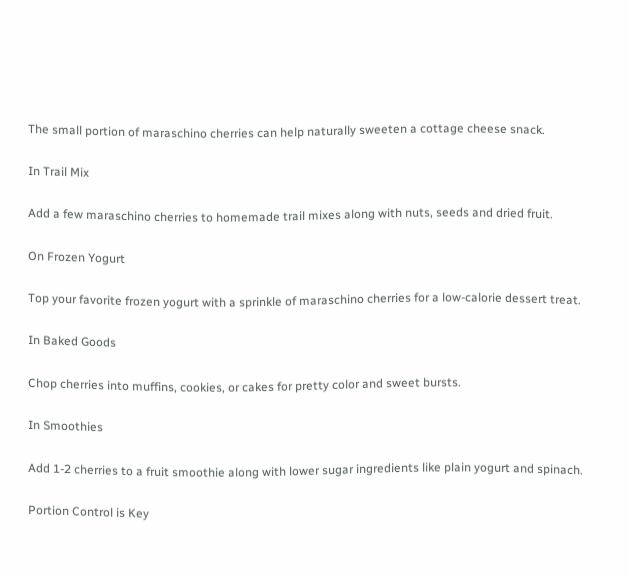The small portion of maraschino cherries can help naturally sweeten a cottage cheese snack.

In Trail Mix

Add a few maraschino cherries to homemade trail mixes along with nuts, seeds and dried fruit.

On Frozen Yogurt

Top your favorite frozen yogurt with a sprinkle of maraschino cherries for a low-calorie dessert treat.

In Baked Goods

Chop cherries into muffins, cookies, or cakes for pretty color and sweet bursts.

In Smoothies

Add 1-2 cherries to a fruit smoothie along with lower sugar ingredients like plain yogurt and spinach.

Portion Control is Key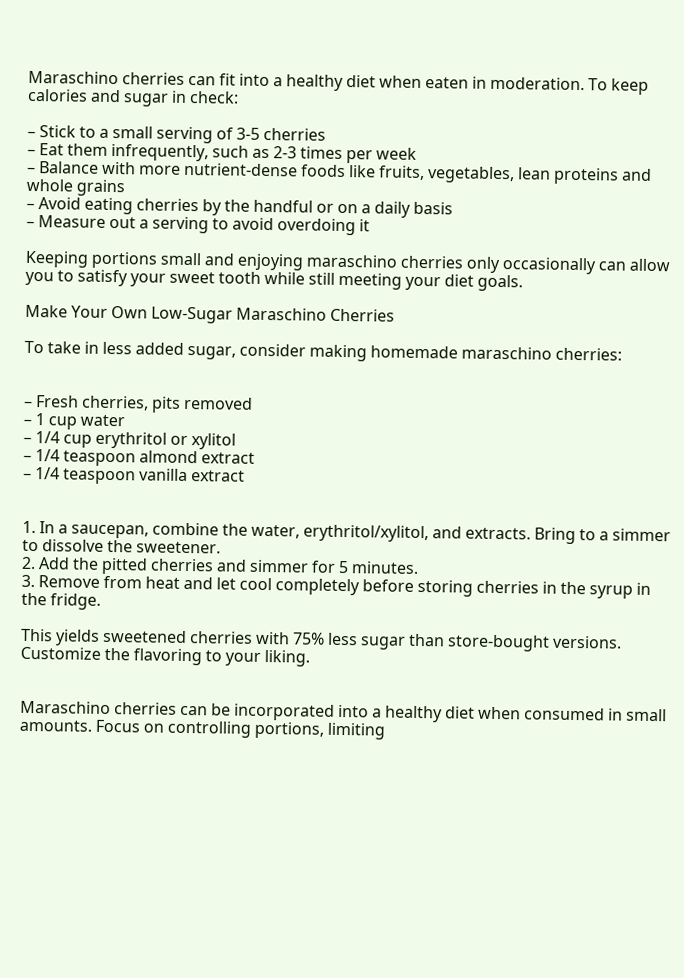Maraschino cherries can fit into a healthy diet when eaten in moderation. To keep calories and sugar in check:

– Stick to a small serving of 3-5 cherries
– Eat them infrequently, such as 2-3 times per week
– Balance with more nutrient-dense foods like fruits, vegetables, lean proteins and whole grains
– Avoid eating cherries by the handful or on a daily basis
– Measure out a serving to avoid overdoing it

Keeping portions small and enjoying maraschino cherries only occasionally can allow you to satisfy your sweet tooth while still meeting your diet goals.

Make Your Own Low-Sugar Maraschino Cherries

To take in less added sugar, consider making homemade maraschino cherries:


– Fresh cherries, pits removed
– 1 cup water
– 1/4 cup erythritol or xylitol
– 1/4 teaspoon almond extract
– 1/4 teaspoon vanilla extract


1. In a saucepan, combine the water, erythritol/xylitol, and extracts. Bring to a simmer to dissolve the sweetener.
2. Add the pitted cherries and simmer for 5 minutes.
3. Remove from heat and let cool completely before storing cherries in the syrup in the fridge.

This yields sweetened cherries with 75% less sugar than store-bought versions. Customize the flavoring to your liking.


Maraschino cherries can be incorporated into a healthy diet when consumed in small amounts. Focus on controlling portions, limiting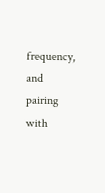frequency, and pairing with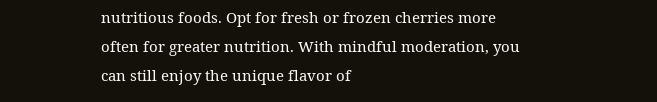nutritious foods. Opt for fresh or frozen cherries more often for greater nutrition. With mindful moderation, you can still enjoy the unique flavor of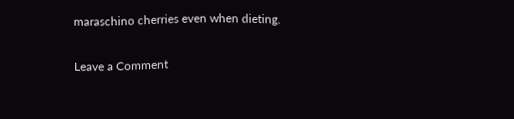maraschino cherries even when dieting.

Leave a Comment